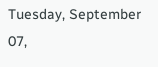Tuesday, September 07,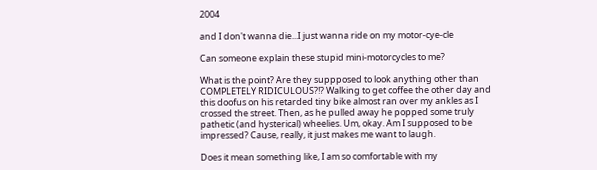2004

and I don't wanna die...I just wanna ride on my motor-cye-cle

Can someone explain these stupid mini-motorcycles to me?

What is the point? Are they suppposed to look anything other than COMPLETELY RIDICULOUS?!? Walking to get coffee the other day and this doofus on his retarded tiny bike almost ran over my ankles as I crossed the street. Then, as he pulled away he popped some truly pathetic (and hysterical) wheelies. Um, okay. Am I supposed to be impressed? Cause, really, it just makes me want to laugh.

Does it mean something like, I am so comfortable with my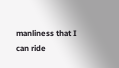manliness that I can ride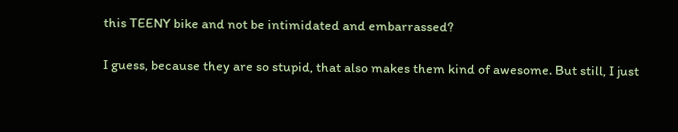this TEENY bike and not be intimidated and embarrassed?

I guess, because they are so stupid, that also makes them kind of awesome. But still, I just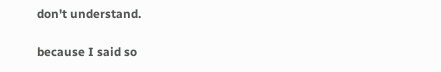don't understand.

because I said so